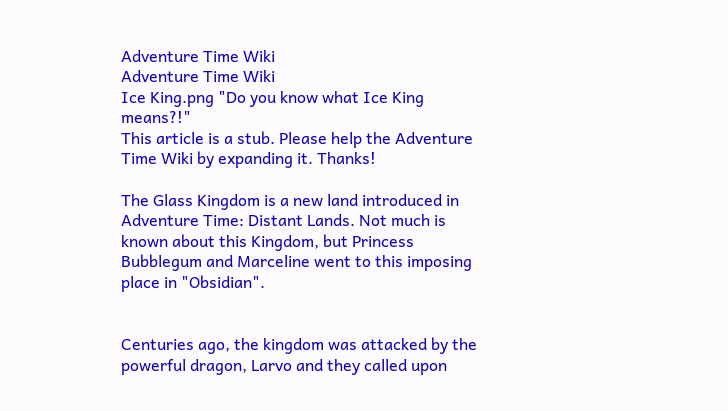Adventure Time Wiki
Adventure Time Wiki
Ice King.png "Do you know what Ice King means?!"
This article is a stub. Please help the Adventure Time Wiki by expanding it. Thanks!

The Glass Kingdom is a new land introduced in Adventure Time: Distant Lands. Not much is known about this Kingdom, but Princess Bubblegum and Marceline went to this imposing place in "Obsidian".


Centuries ago, the kingdom was attacked by the powerful dragon, Larvo and they called upon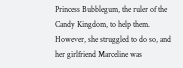Princess Bubblegum, the ruler of the Candy Kingdom, to help them. However, she struggled to do so, and her girlfriend Marceline was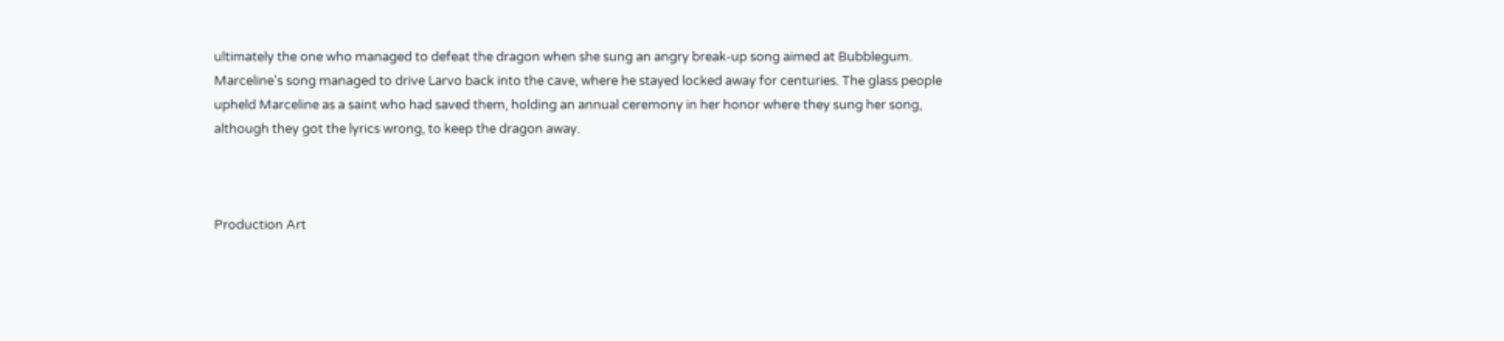ultimately the one who managed to defeat the dragon when she sung an angry break-up song aimed at Bubblegum. Marceline's song managed to drive Larvo back into the cave, where he stayed locked away for centuries. The glass people upheld Marceline as a saint who had saved them, holding an annual ceremony in her honor where they sung her song, although they got the lyrics wrong, to keep the dragon away.



Production Art